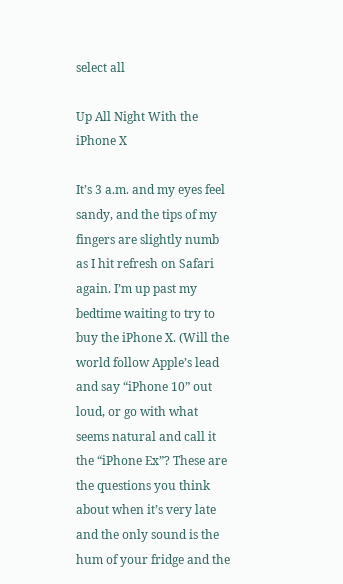select all

Up All Night With the iPhone X

It’s 3 a.m. and my eyes feel sandy, and the tips of my fingers are slightly numb as I hit refresh on Safari again. I’m up past my bedtime waiting to try to buy the iPhone X. (Will the world follow Apple’s lead and say “iPhone 10” out loud, or go with what seems natural and call it the “iPhone Ex”? These are the questions you think about when it’s very late and the only sound is the hum of your fridge and the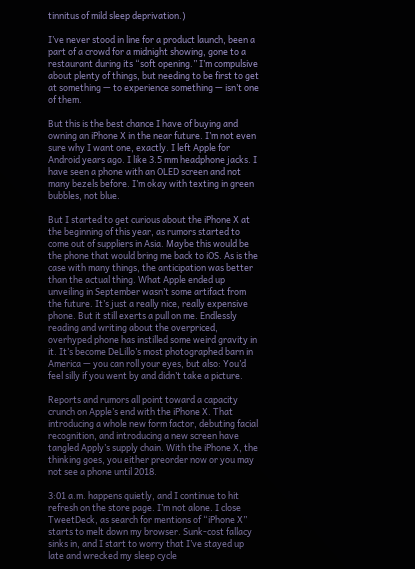tinnitus of mild sleep deprivation.)

I’ve never stood in line for a product launch, been a part of a crowd for a midnight showing, gone to a restaurant during its “soft opening.” I’m compulsive about plenty of things, but needing to be first to get at something — to experience something — isn’t one of them.

But this is the best chance I have of buying and owning an iPhone X in the near future. I’m not even sure why I want one, exactly. I left Apple for Android years ago. I like 3.5 mm headphone jacks. I have seen a phone with an OLED screen and not many bezels before. I’m okay with texting in green bubbles, not blue.

But I started to get curious about the iPhone X at the beginning of this year, as rumors started to come out of suppliers in Asia. Maybe this would be the phone that would bring me back to iOS. As is the case with many things, the anticipation was better than the actual thing. What Apple ended up unveiling in September wasn’t some artifact from the future. It’s just a really nice, really expensive phone. But it still exerts a pull on me. Endlessly reading and writing about the overpriced, overhyped phone has instilled some weird gravity in it. It’s become DeLillo’s most photographed barn in America — you can roll your eyes, but also: You’d feel silly if you went by and didn’t take a picture.

Reports and rumors all point toward a capacity crunch on Apple’s end with the iPhone X. That introducing a whole new form factor, debuting facial recognition, and introducing a new screen have tangled Apply’s supply chain. With the iPhone X, the thinking goes, you either preorder now or you may not see a phone until 2018.

3:01 a.m. happens quietly, and I continue to hit refresh on the store page. I’m not alone. I close TweetDeck, as search for mentions of “iPhone X” starts to melt down my browser. Sunk-cost fallacy sinks in, and I start to worry that I’ve stayed up late and wrecked my sleep cycle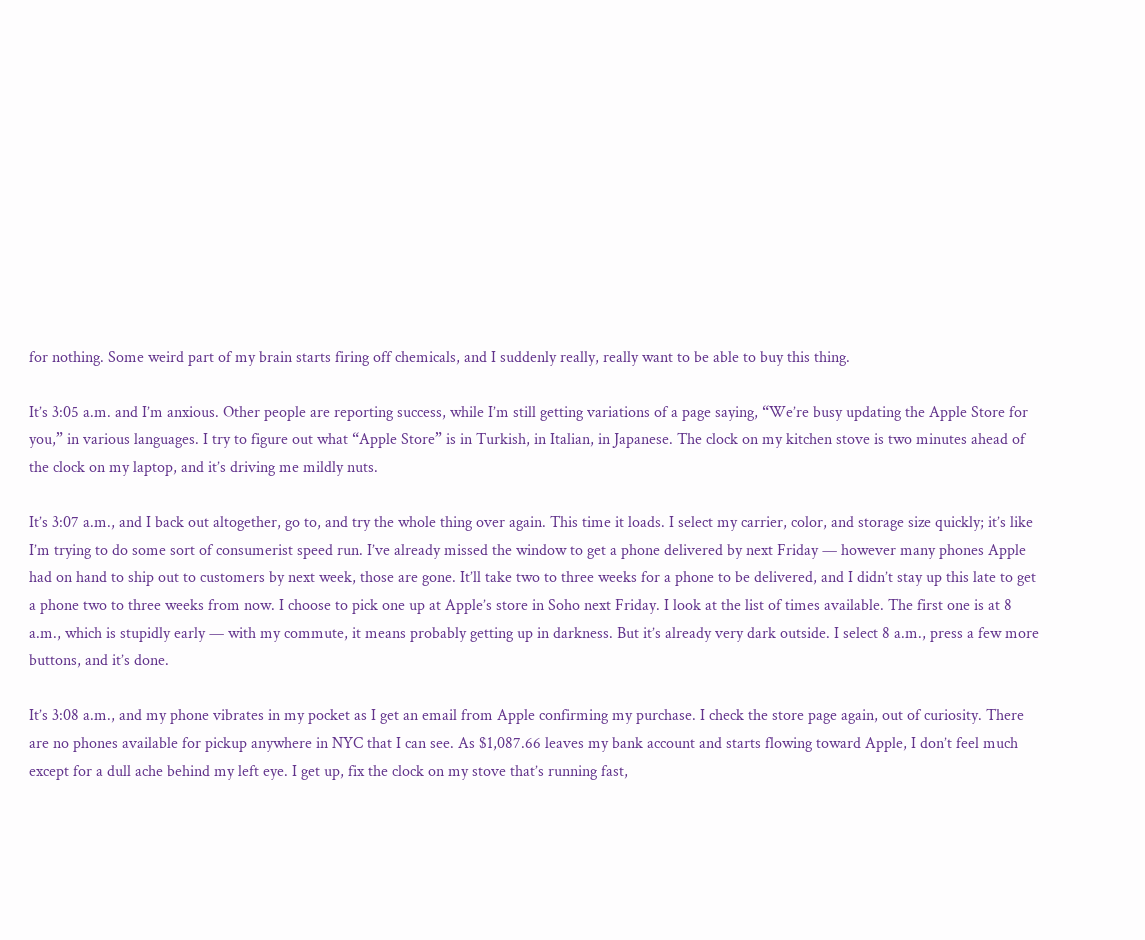for nothing. Some weird part of my brain starts firing off chemicals, and I suddenly really, really want to be able to buy this thing.

It’s 3:05 a.m. and I’m anxious. Other people are reporting success, while I’m still getting variations of a page saying, “We’re busy updating the Apple Store for you,” in various languages. I try to figure out what “Apple Store” is in Turkish, in Italian, in Japanese. The clock on my kitchen stove is two minutes ahead of the clock on my laptop, and it’s driving me mildly nuts.

It’s 3:07 a.m., and I back out altogether, go to, and try the whole thing over again. This time it loads. I select my carrier, color, and storage size quickly; it’s like I’m trying to do some sort of consumerist speed run. I’ve already missed the window to get a phone delivered by next Friday — however many phones Apple had on hand to ship out to customers by next week, those are gone. It’ll take two to three weeks for a phone to be delivered, and I didn’t stay up this late to get a phone two to three weeks from now. I choose to pick one up at Apple’s store in Soho next Friday. I look at the list of times available. The first one is at 8 a.m., which is stupidly early — with my commute, it means probably getting up in darkness. But it’s already very dark outside. I select 8 a.m., press a few more buttons, and it’s done.

It’s 3:08 a.m., and my phone vibrates in my pocket as I get an email from Apple confirming my purchase. I check the store page again, out of curiosity. There are no phones available for pickup anywhere in NYC that I can see. As $1,087.66 leaves my bank account and starts flowing toward Apple, I don’t feel much except for a dull ache behind my left eye. I get up, fix the clock on my stove that’s running fast,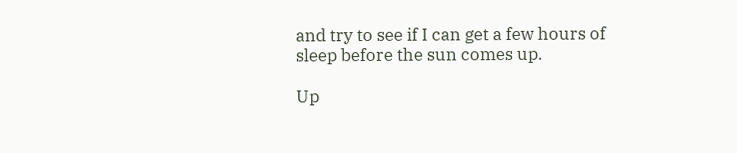and try to see if I can get a few hours of sleep before the sun comes up.

Up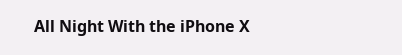All Night With the iPhone X